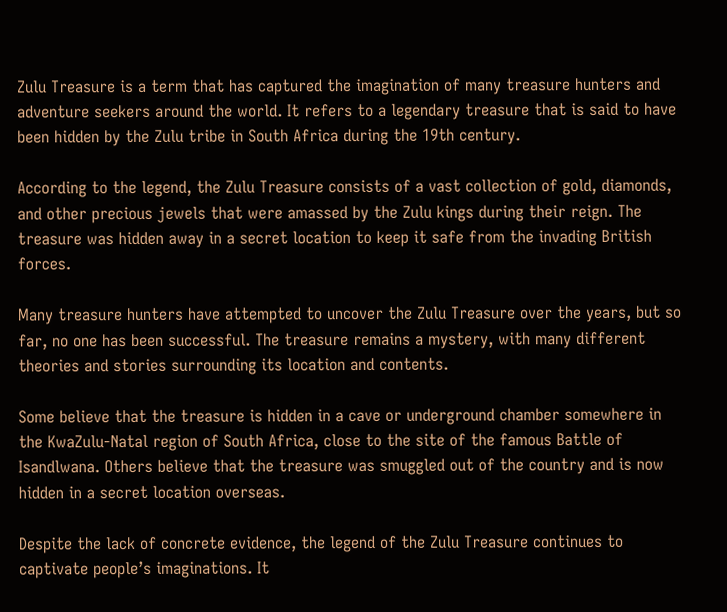Zulu Treasure is a term that has captured the imagination of many treasure hunters and adventure seekers around the world. It refers to a legendary treasure that is said to have been hidden by the Zulu tribe in South Africa during the 19th century.

According to the legend, the Zulu Treasure consists of a vast collection of gold, diamonds, and other precious jewels that were amassed by the Zulu kings during their reign. The treasure was hidden away in a secret location to keep it safe from the invading British forces.

Many treasure hunters have attempted to uncover the Zulu Treasure over the years, but so far, no one has been successful. The treasure remains a mystery, with many different theories and stories surrounding its location and contents.

Some believe that the treasure is hidden in a cave or underground chamber somewhere in the KwaZulu-Natal region of South Africa, close to the site of the famous Battle of Isandlwana. Others believe that the treasure was smuggled out of the country and is now hidden in a secret location overseas.

Despite the lack of concrete evidence, the legend of the Zulu Treasure continues to captivate people’s imaginations. It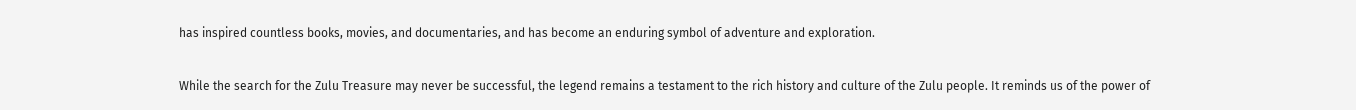has inspired countless books, movies, and documentaries, and has become an enduring symbol of adventure and exploration.

While the search for the Zulu Treasure may never be successful, the legend remains a testament to the rich history and culture of the Zulu people. It reminds us of the power of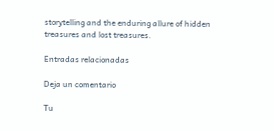storytelling and the enduring allure of hidden treasures and lost treasures.

Entradas relacionadas

Deja un comentario

Tu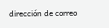dirección de correo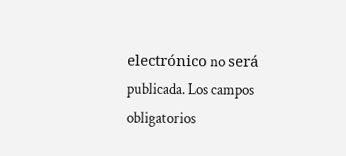electrónico no será publicada. Los campos obligatorios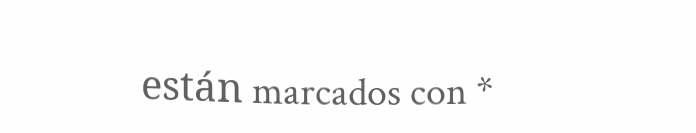están marcados con *